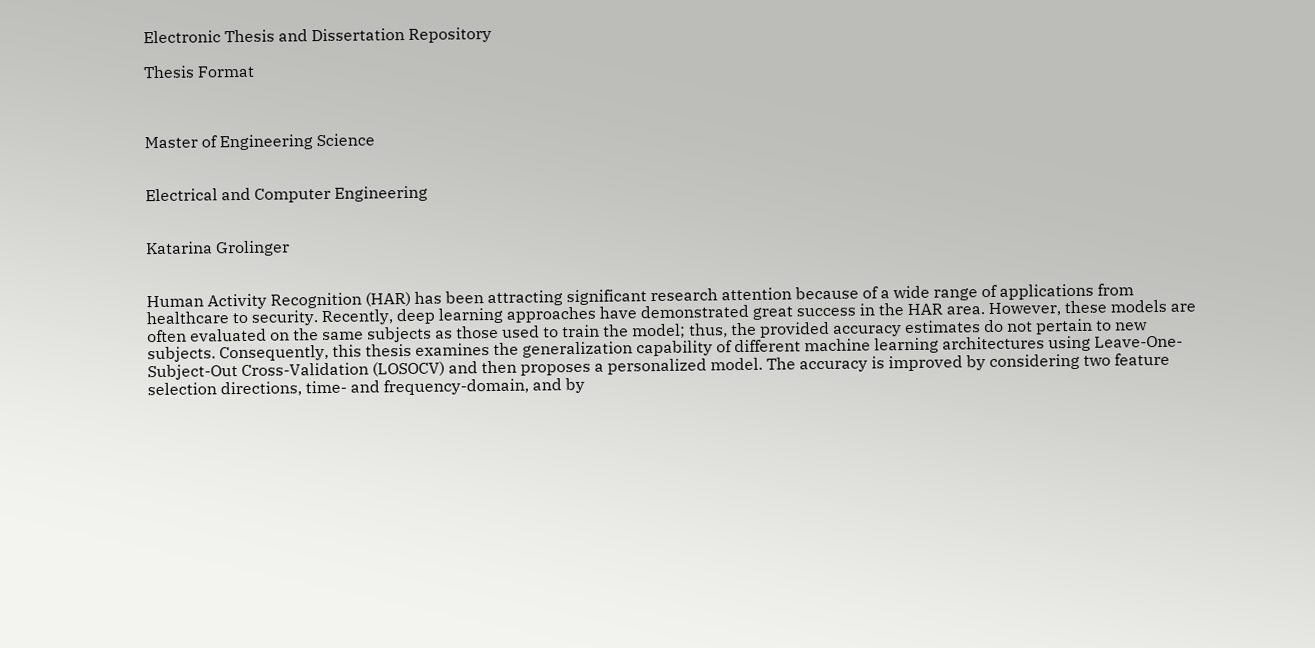Electronic Thesis and Dissertation Repository

Thesis Format



Master of Engineering Science


Electrical and Computer Engineering


Katarina Grolinger


Human Activity Recognition (HAR) has been attracting significant research attention because of a wide range of applications from healthcare to security. Recently, deep learning approaches have demonstrated great success in the HAR area. However, these models are often evaluated on the same subjects as those used to train the model; thus, the provided accuracy estimates do not pertain to new subjects. Consequently, this thesis examines the generalization capability of different machine learning architectures using Leave-One-Subject-Out Cross-Validation (LOSOCV) and then proposes a personalized model. The accuracy is improved by considering two feature selection directions, time- and frequency-domain, and by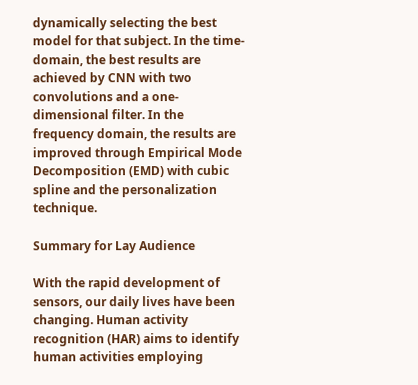dynamically selecting the best model for that subject. In the time-domain, the best results are achieved by CNN with two convolutions and a one-dimensional filter. In the frequency domain, the results are improved through Empirical Mode Decomposition (EMD) with cubic spline and the personalization technique.

Summary for Lay Audience

With the rapid development of sensors, our daily lives have been changing. Human activity recognition (HAR) aims to identify human activities employing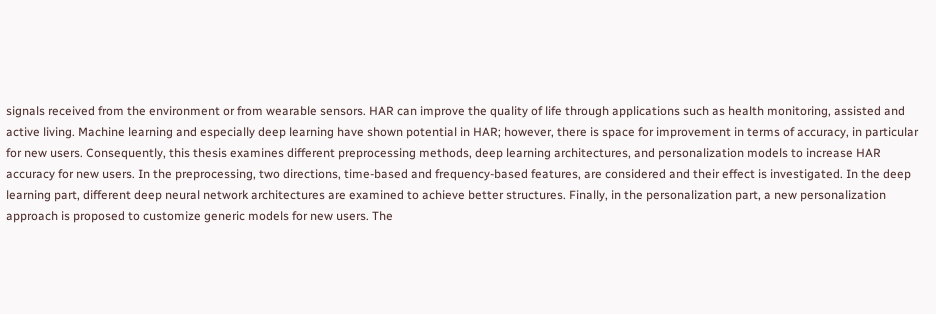signals received from the environment or from wearable sensors. HAR can improve the quality of life through applications such as health monitoring, assisted and active living. Machine learning and especially deep learning have shown potential in HAR; however, there is space for improvement in terms of accuracy, in particular for new users. Consequently, this thesis examines different preprocessing methods, deep learning architectures, and personalization models to increase HAR accuracy for new users. In the preprocessing, two directions, time-based and frequency-based features, are considered and their effect is investigated. In the deep learning part, different deep neural network architectures are examined to achieve better structures. Finally, in the personalization part, a new personalization approach is proposed to customize generic models for new users. The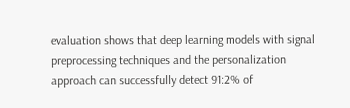evaluation shows that deep learning models with signal preprocessing techniques and the personalization approach can successfully detect 91:2% of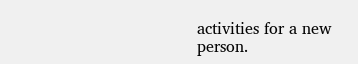activities for a new person.